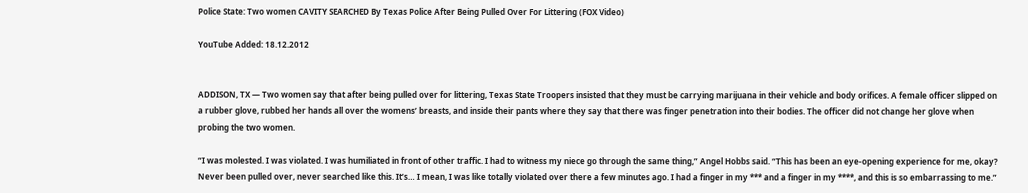Police State: Two women CAVITY SEARCHED By Texas Police After Being Pulled Over For Littering (FOX Video)

YouTube Added: 18.12.2012


ADDISON, TX — Two women say that after being pulled over for littering, Texas State Troopers insisted that they must be carrying marijuana in their vehicle and body orifices. A female officer slipped on a rubber glove, rubbed her hands all over the womens’ breasts, and inside their pants where they say that there was finger penetration into their bodies. The officer did not change her glove when probing the two women.

“I was molested. I was violated. I was humiliated in front of other traffic. I had to witness my niece go through the same thing,” Angel Hobbs said. “This has been an eye-opening experience for me, okay? Never been pulled over, never searched like this. It’s… I mean, I was like totally violated over there a few minutes ago. I had a finger in my *** and a finger in my ****, and this is so embarrassing to me.”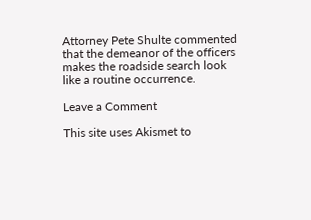Attorney Pete Shulte commented that the demeanor of the officers makes the roadside search look like a routine occurrence.

Leave a Comment

This site uses Akismet to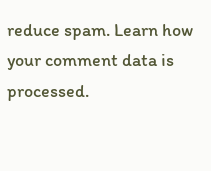reduce spam. Learn how your comment data is processed.